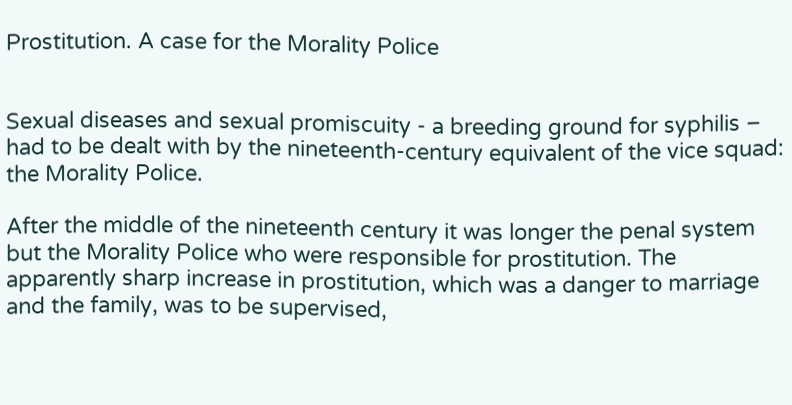Prostitution. A case for the Morality Police


Sexual diseases and sexual promiscuity - a breeding ground for syphilis – had to be dealt with by the nineteenth-century equivalent of the vice squad: the Morality Police.

After the middle of the nineteenth century it was longer the penal system but the Morality Police who were responsible for prostitution. The apparently sharp increase in prostitution, which was a danger to marriage and the family, was to be supervised,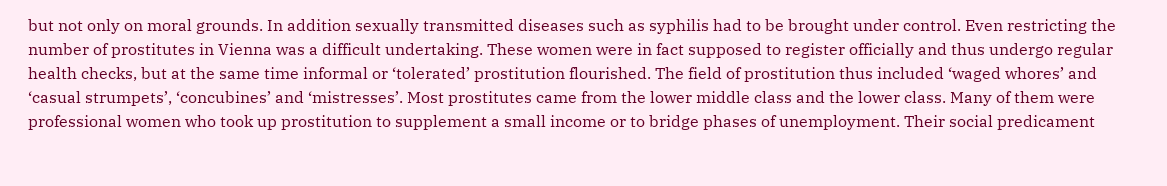but not only on moral grounds. In addition sexually transmitted diseases such as syphilis had to be brought under control. Even restricting the number of prostitutes in Vienna was a difficult undertaking. These women were in fact supposed to register officially and thus undergo regular health checks, but at the same time informal or ‘tolerated’ prostitution flourished. The field of prostitution thus included ‘waged whores’ and ‘casual strumpets’, ‘concubines’ and ‘mistresses’. Most prostitutes came from the lower middle class and the lower class. Many of them were professional women who took up prostitution to supplement a small income or to bridge phases of unemployment. Their social predicament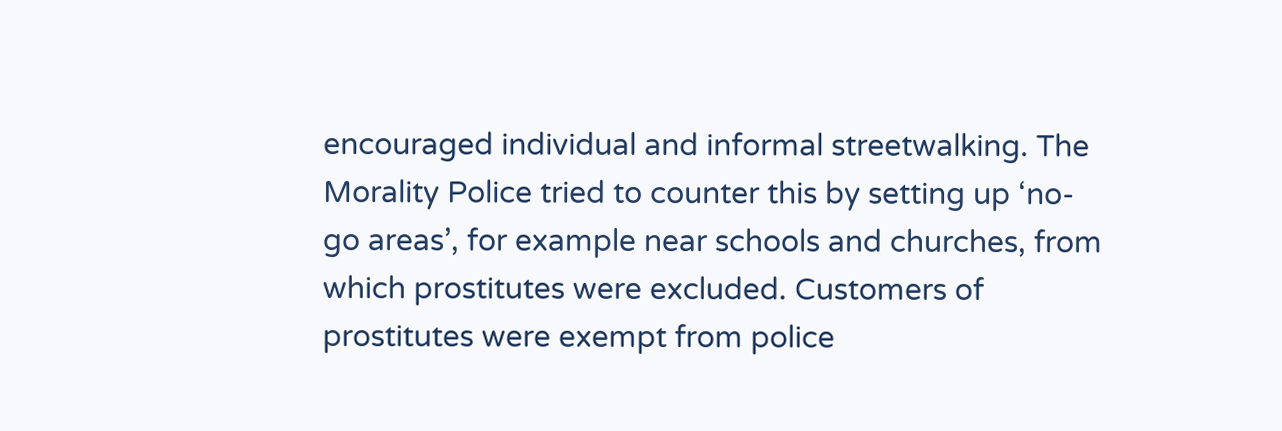encouraged individual and informal streetwalking. The Morality Police tried to counter this by setting up ‘no-go areas’, for example near schools and churches, from which prostitutes were excluded. Customers of prostitutes were exempt from police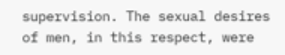supervision. The sexual desires of men, in this respect, were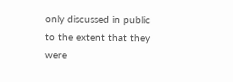only discussed in public to the extent that they were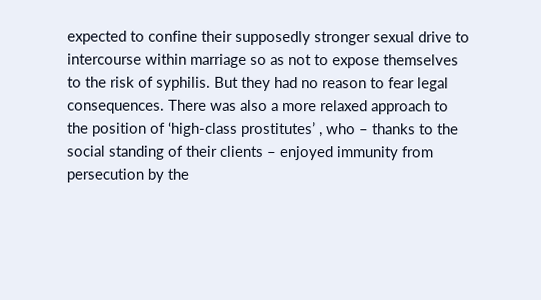expected to confine their supposedly stronger sexual drive to intercourse within marriage so as not to expose themselves to the risk of syphilis. But they had no reason to fear legal consequences. There was also a more relaxed approach to the position of ‘high-class prostitutes’ , who – thanks to the social standing of their clients – enjoyed immunity from persecution by the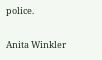police.

Anita Winkler